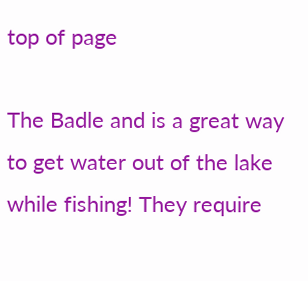top of page

The Badle and is a great way to get water out of the lake while fishing! They require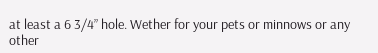at least a 6 3/4” hole. Wether for your pets or minnows or any other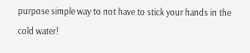purpose simple way to not have to stick your hands in the cold water!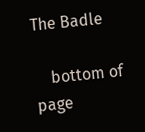The Badle

    bottom of page